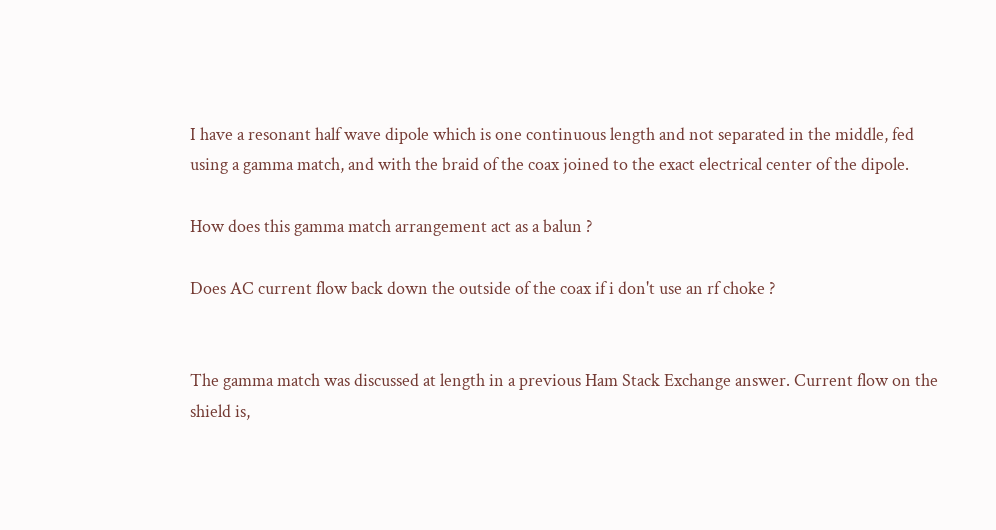I have a resonant half wave dipole which is one continuous length and not separated in the middle, fed using a gamma match, and with the braid of the coax joined to the exact electrical center of the dipole.

How does this gamma match arrangement act as a balun ?

Does AC current flow back down the outside of the coax if i don't use an rf choke ?


The gamma match was discussed at length in a previous Ham Stack Exchange answer. Current flow on the shield is,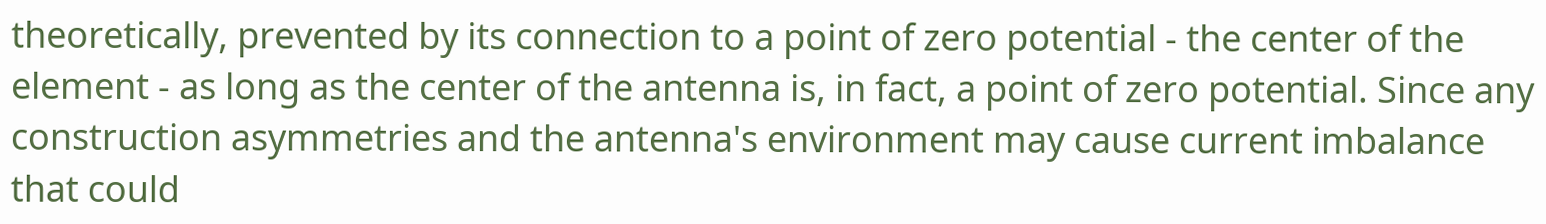theoretically, prevented by its connection to a point of zero potential - the center of the element - as long as the center of the antenna is, in fact, a point of zero potential. Since any construction asymmetries and the antenna's environment may cause current imbalance that could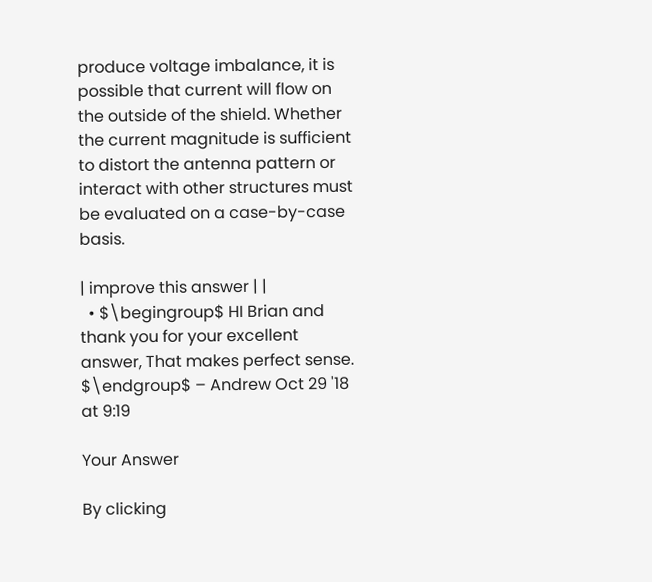produce voltage imbalance, it is possible that current will flow on the outside of the shield. Whether the current magnitude is sufficient to distort the antenna pattern or interact with other structures must be evaluated on a case-by-case basis.

| improve this answer | |
  • $\begingroup$ HI Brian and thank you for your excellent answer, That makes perfect sense. $\endgroup$ – Andrew Oct 29 '18 at 9:19

Your Answer

By clicking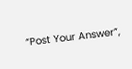“Post Your Answer”,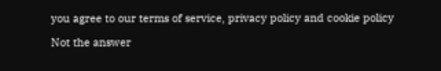you agree to our terms of service, privacy policy and cookie policy

Not the answer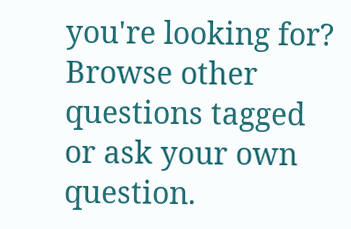you're looking for? Browse other questions tagged or ask your own question.